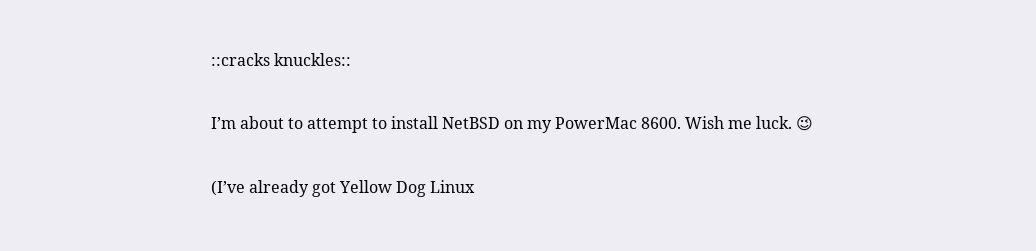::cracks knuckles::

I’m about to attempt to install NetBSD on my PowerMac 8600. Wish me luck. 😉

(I’ve already got Yellow Dog Linux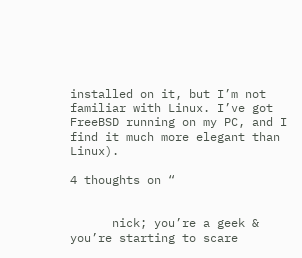installed on it, but I’m not familiar with Linux. I’ve got FreeBSD running on my PC, and I find it much more elegant than Linux).

4 thoughts on “


      nick; you’re a geek & you’re starting to scare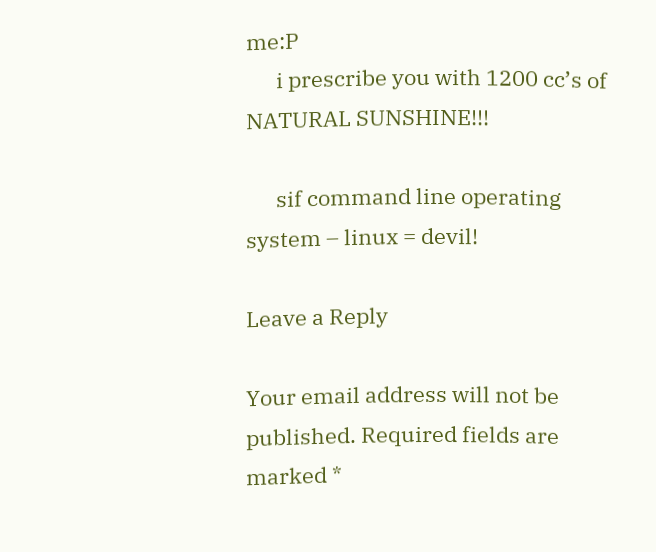me:P
      i prescribe you with 1200 cc’s of NATURAL SUNSHINE!!!

      sif command line operating system – linux = devil!

Leave a Reply

Your email address will not be published. Required fields are marked *